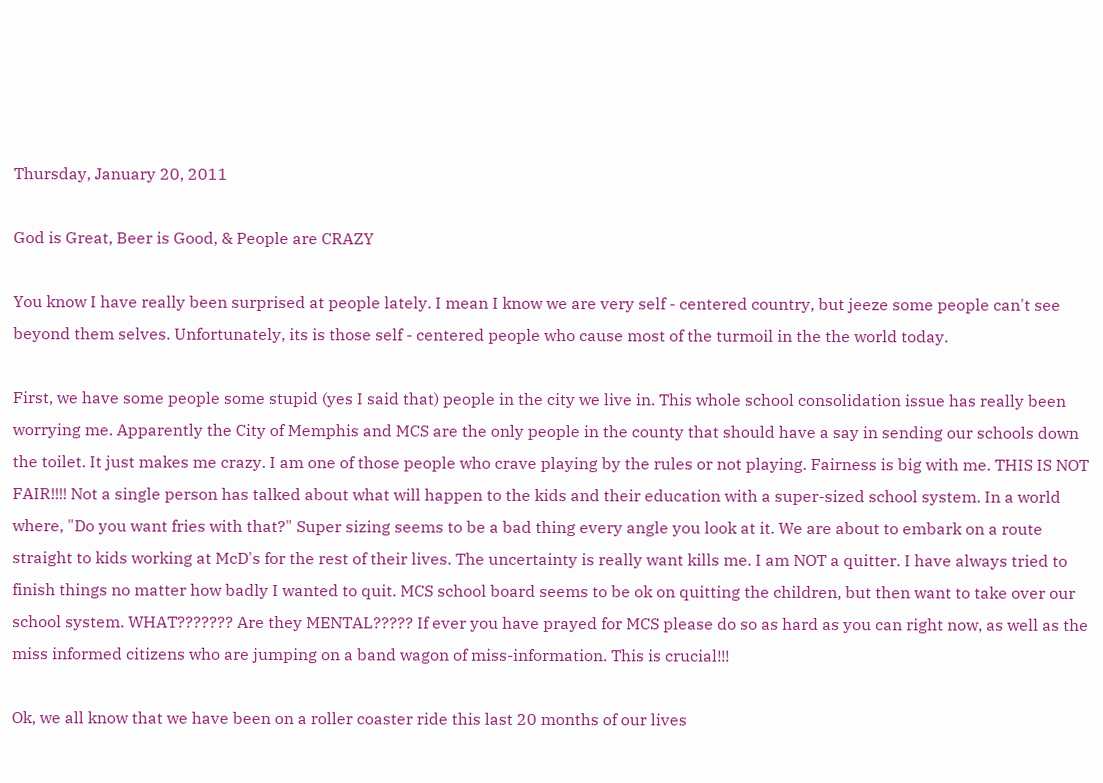Thursday, January 20, 2011

God is Great, Beer is Good, & People are CRAZY

You know I have really been surprised at people lately. I mean I know we are very self - centered country, but jeeze some people can't see beyond them selves. Unfortunately, its is those self - centered people who cause most of the turmoil in the the world today.

First, we have some people some stupid (yes I said that) people in the city we live in. This whole school consolidation issue has really been worrying me. Apparently the City of Memphis and MCS are the only people in the county that should have a say in sending our schools down the toilet. It just makes me crazy. I am one of those people who crave playing by the rules or not playing. Fairness is big with me. THIS IS NOT FAIR!!!! Not a single person has talked about what will happen to the kids and their education with a super-sized school system. In a world where, "Do you want fries with that?" Super sizing seems to be a bad thing every angle you look at it. We are about to embark on a route straight to kids working at McD's for the rest of their lives. The uncertainty is really want kills me. I am NOT a quitter. I have always tried to finish things no matter how badly I wanted to quit. MCS school board seems to be ok on quitting the children, but then want to take over our school system. WHAT??????? Are they MENTAL????? If ever you have prayed for MCS please do so as hard as you can right now, as well as the miss informed citizens who are jumping on a band wagon of miss-information. This is crucial!!!

Ok, we all know that we have been on a roller coaster ride this last 20 months of our lives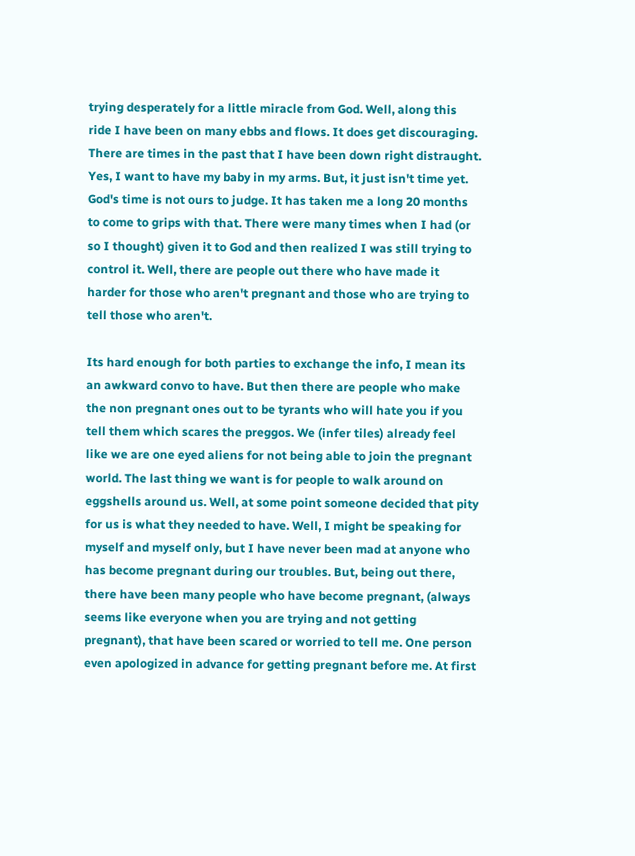trying desperately for a little miracle from God. Well, along this ride I have been on many ebbs and flows. It does get discouraging. There are times in the past that I have been down right distraught. Yes, I want to have my baby in my arms. But, it just isn't time yet. God's time is not ours to judge. It has taken me a long 20 months to come to grips with that. There were many times when I had (or so I thought) given it to God and then realized I was still trying to control it. Well, there are people out there who have made it harder for those who aren't pregnant and those who are trying to tell those who aren't.

Its hard enough for both parties to exchange the info, I mean its an awkward convo to have. But then there are people who make the non pregnant ones out to be tyrants who will hate you if you tell them which scares the preggos. We (infer tiles) already feel like we are one eyed aliens for not being able to join the pregnant world. The last thing we want is for people to walk around on eggshells around us. Well, at some point someone decided that pity for us is what they needed to have. Well, I might be speaking for myself and myself only, but I have never been mad at anyone who has become pregnant during our troubles. But, being out there, there have been many people who have become pregnant, (always seems like everyone when you are trying and not getting pregnant), that have been scared or worried to tell me. One person even apologized in advance for getting pregnant before me. At first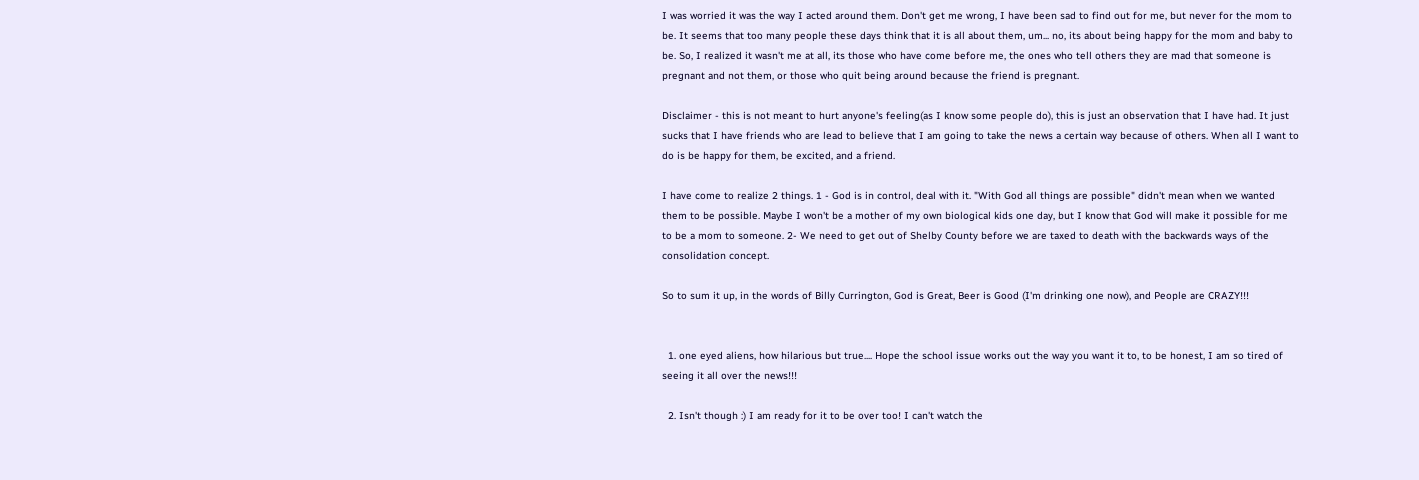I was worried it was the way I acted around them. Don't get me wrong, I have been sad to find out for me, but never for the mom to be. It seems that too many people these days think that it is all about them, um... no, its about being happy for the mom and baby to be. So, I realized it wasn't me at all, its those who have come before me, the ones who tell others they are mad that someone is pregnant and not them, or those who quit being around because the friend is pregnant.

Disclaimer - this is not meant to hurt anyone's feeling(as I know some people do), this is just an observation that I have had. It just sucks that I have friends who are lead to believe that I am going to take the news a certain way because of others. When all I want to do is be happy for them, be excited, and a friend.

I have come to realize 2 things. 1 - God is in control, deal with it. "With God all things are possible" didn't mean when we wanted them to be possible. Maybe I won't be a mother of my own biological kids one day, but I know that God will make it possible for me to be a mom to someone. 2- We need to get out of Shelby County before we are taxed to death with the backwards ways of the consolidation concept.

So to sum it up, in the words of Billy Currington, God is Great, Beer is Good (I'm drinking one now), and People are CRAZY!!!


  1. one eyed aliens, how hilarious but true.... Hope the school issue works out the way you want it to, to be honest, I am so tired of seeing it all over the news!!!

  2. Isn't though :) I am ready for it to be over too! I can't watch the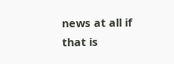news at all if that is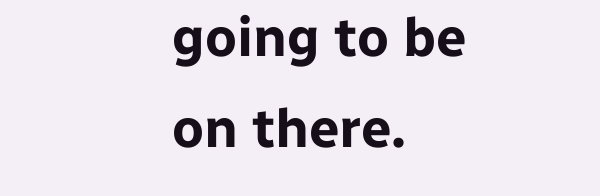going to be on there.